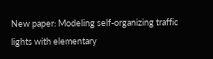New paper: Modeling self-organizing traffic lights with elementary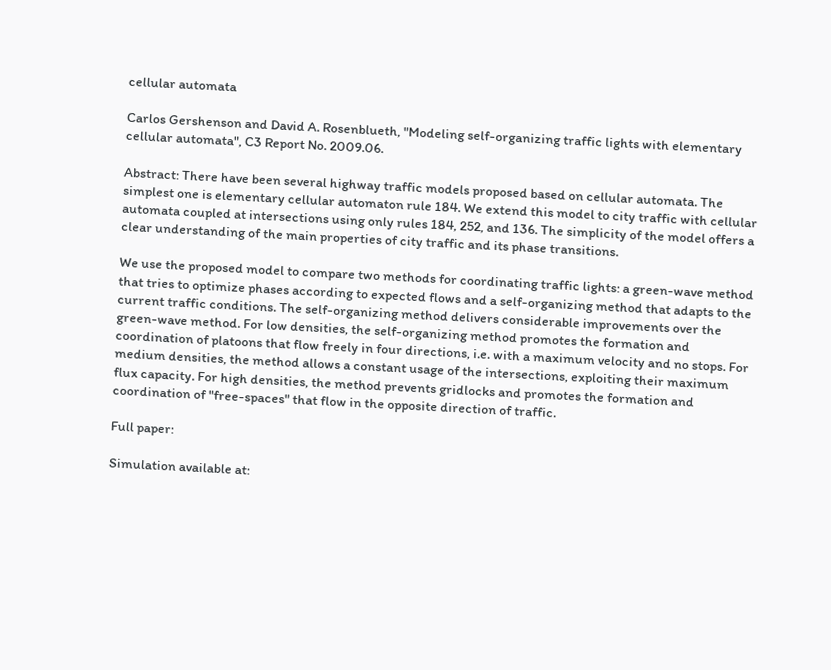cellular automata

Carlos Gershenson and David A. Rosenblueth, "Modeling self-organizing traffic lights with elementary cellular automata", C3 Report No. 2009.06.

Abstract: There have been several highway traffic models proposed based on cellular automata. The simplest one is elementary cellular automaton rule 184. We extend this model to city traffic with cellular automata coupled at intersections using only rules 184, 252, and 136. The simplicity of the model offers a clear understanding of the main properties of city traffic and its phase transitions.

We use the proposed model to compare two methods for coordinating traffic lights: a green-wave method that tries to optimize phases according to expected flows and a self-organizing method that adapts to the current traffic conditions. The self-organizing method delivers considerable improvements over the green-wave method. For low densities, the self-organizing method promotes the formation and coordination of platoons that flow freely in four directions, i.e. with a maximum velocity and no stops. For medium densities, the method allows a constant usage of the intersections, exploiting their maximum flux capacity. For high densities, the method prevents gridlocks and promotes the formation and coordination of "free-spaces" that flow in the opposite direction of traffic.

Full paper:

Simulation available at: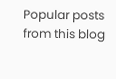Popular posts from this blog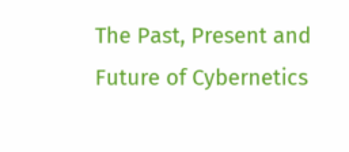The Past, Present and Future of Cybernetics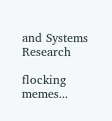and Systems Research

flocking memes...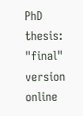PhD thesis: "final" version online